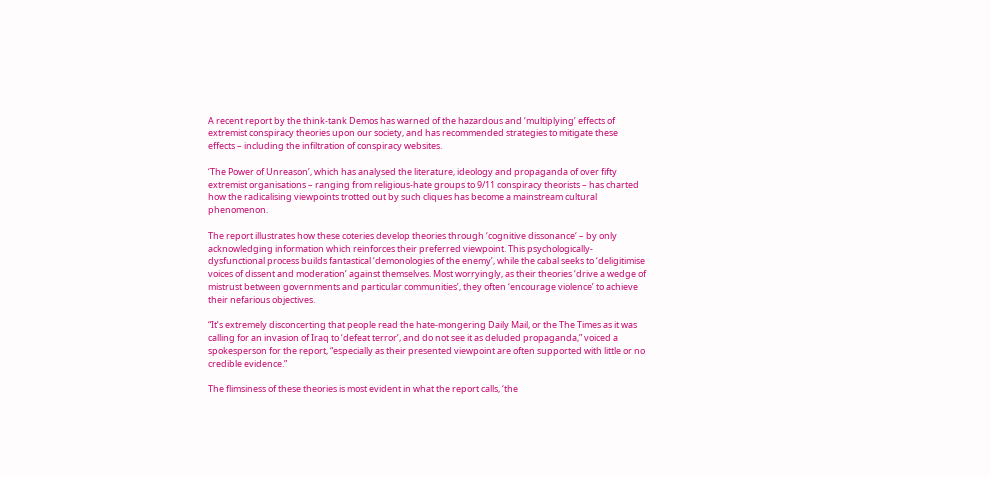A recent report by the think-tank Demos has warned of the hazardous and ‘multiplying’ effects of extremist conspiracy theories upon our society, and has recommended strategies to mitigate these effects – including the infiltration of conspiracy websites.

‘The Power of Unreason’, which has analysed the literature, ideology and propaganda of over fifty extremist organisations – ranging from religious-hate groups to 9/11 conspiracy theorists – has charted how the radicalising viewpoints trotted out by such cliques has become a mainstream cultural phenomenon.

The report illustrates how these coteries develop theories through ‘cognitive dissonance‘ – by only acknowledging information which reinforces their preferred viewpoint. This psychologically-dysfunctional process builds fantastical ‘demonologies of the enemy’, while the cabal seeks to ‘deligitimise voices of dissent and moderation’ against themselves. Most worryingly, as their theories ‘drive a wedge of mistrust between governments and particular communities’, they often ‘encourage violence’ to achieve their nefarious objectives.

“It’s extremely disconcerting that people read the hate-mongering Daily Mail, or the The Times as it was calling for an invasion of Iraq to ‘defeat terror’, and do not see it as deluded propaganda,” voiced a spokesperson for the report, “especially as their presented viewpoint are often supported with little or no credible evidence.”

The flimsiness of these theories is most evident in what the report calls, ‘the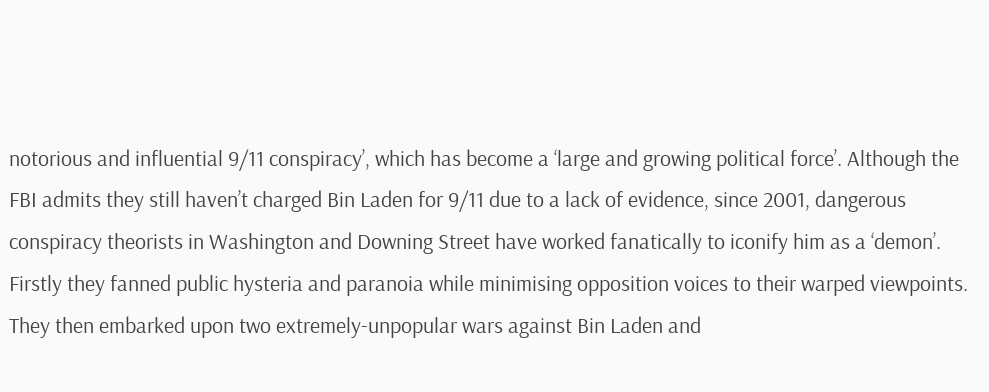notorious and influential 9/11 conspiracy’, which has become a ‘large and growing political force’. Although the FBI admits they still haven’t charged Bin Laden for 9/11 due to a lack of evidence, since 2001, dangerous conspiracy theorists in Washington and Downing Street have worked fanatically to iconify him as a ‘demon’. Firstly they fanned public hysteria and paranoia while minimising opposition voices to their warped viewpoints. They then embarked upon two extremely-unpopular wars against Bin Laden and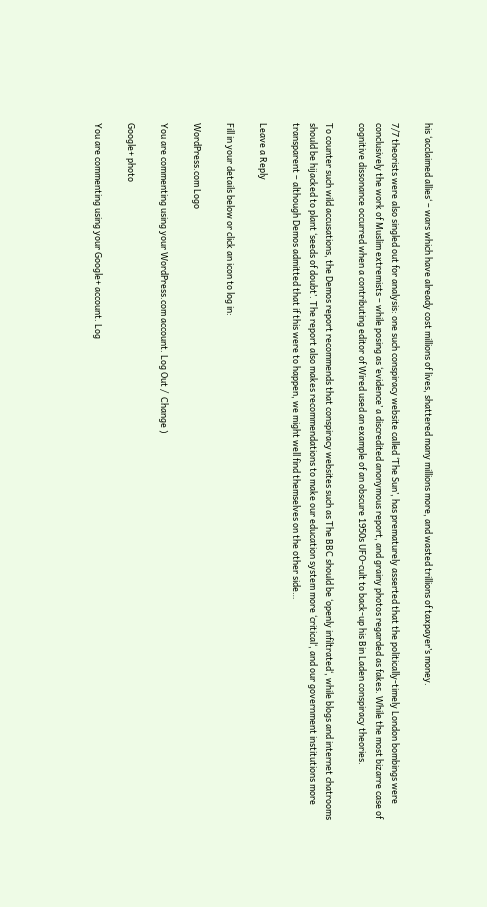his ‘acclaimed allies‘ – wars which have already cost millions of lives, shattered many millions more, and wasted trillions of taxpayer’s money.

7/7 theorists were also singled out for analysis: one such conspiracy website called ‘The Sun’, has prematurely asserted that the politically-timely London bombings were conclusively the work of Muslim extremists – while posing as ‘evidence’ a discredited anonymous report, and grainy photos regarded as fakes. While the most bizarre case of cognitive dissonance occurred when a contributing editor of Wired used an example of an obscure 1950s UFO-cult to back-up his Bin Laden conspiracy theories.

To counter such wild accusations, the Demos report recommends that conspiracy websites such as The BBC should be ‘openly infiltrated‘, while blogs and internet chatrooms should be hijacked to plant ‘seeds of doubt’. The report also makes recommendations to make our education system more ‘critical‘, and our government institutions more transparent – although Demos admitted that if this were to happen, we might well find themselves on the other side…

Leave a Reply

Fill in your details below or click an icon to log in:

WordPress.com Logo

You are commenting using your WordPress.com account. Log Out /  Change )

Google+ photo

You are commenting using your Google+ account. Log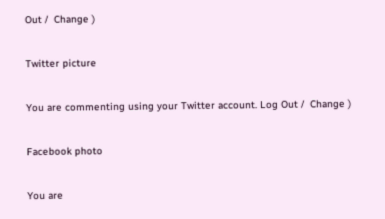Out /  Change )

Twitter picture

You are commenting using your Twitter account. Log Out /  Change )

Facebook photo

You are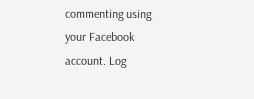commenting using your Facebook account. Log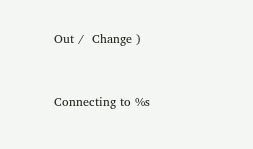Out /  Change )


Connecting to %s